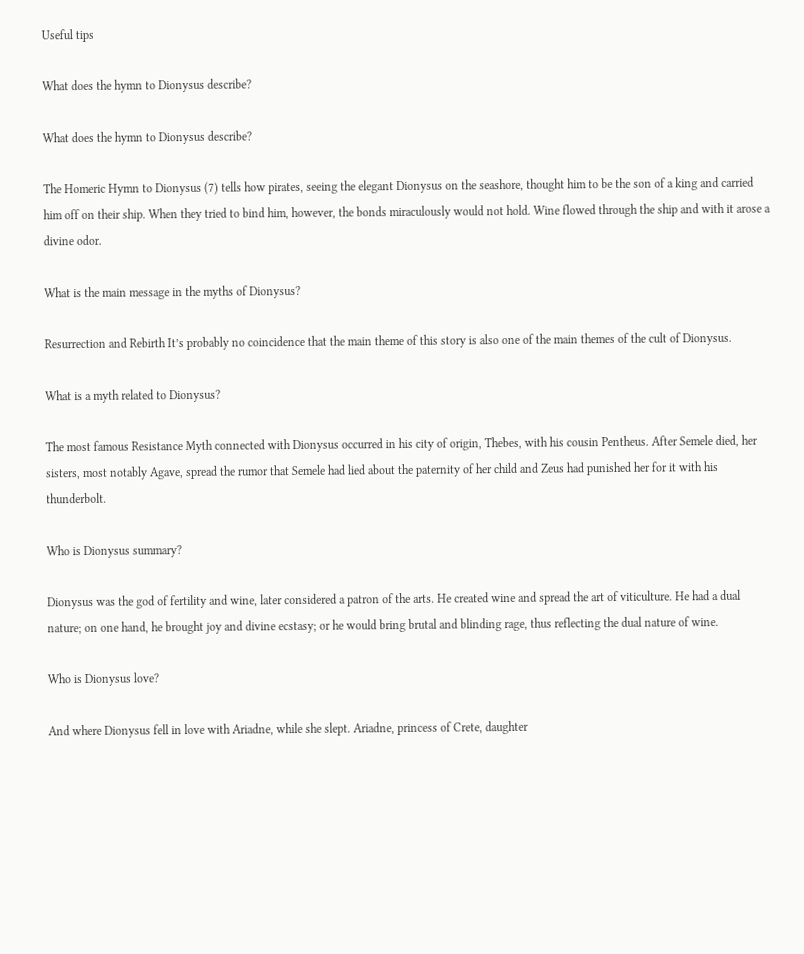Useful tips

What does the hymn to Dionysus describe?

What does the hymn to Dionysus describe?

The Homeric Hymn to Dionysus (7) tells how pirates, seeing the elegant Dionysus on the seashore, thought him to be the son of a king and carried him off on their ship. When they tried to bind him, however, the bonds miraculously would not hold. Wine flowed through the ship and with it arose a divine odor.

What is the main message in the myths of Dionysus?

Resurrection and Rebirth It’s probably no coincidence that the main theme of this story is also one of the main themes of the cult of Dionysus.

What is a myth related to Dionysus?

The most famous Resistance Myth connected with Dionysus occurred in his city of origin, Thebes, with his cousin Pentheus. After Semele died, her sisters, most notably Agave, spread the rumor that Semele had lied about the paternity of her child and Zeus had punished her for it with his thunderbolt.

Who is Dionysus summary?

Dionysus was the god of fertility and wine, later considered a patron of the arts. He created wine and spread the art of viticulture. He had a dual nature; on one hand, he brought joy and divine ecstasy; or he would bring brutal and blinding rage, thus reflecting the dual nature of wine.

Who is Dionysus love?

And where Dionysus fell in love with Ariadne, while she slept. Ariadne, princess of Crete, daughter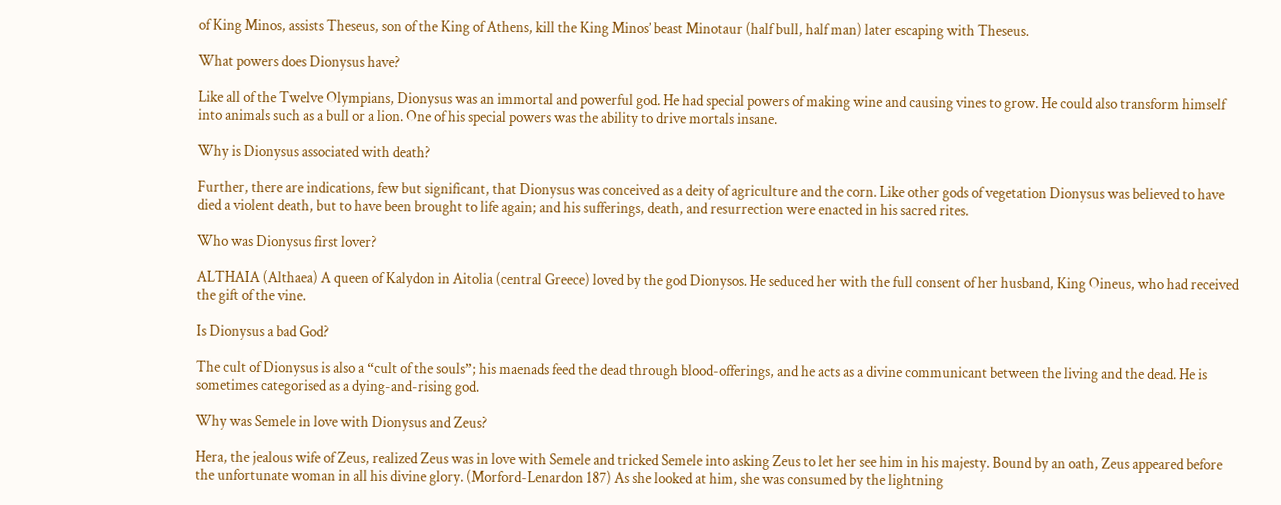of King Minos, assists Theseus, son of the King of Athens, kill the King Minos’ beast Minotaur (half bull, half man) later escaping with Theseus.

What powers does Dionysus have?

Like all of the Twelve Olympians, Dionysus was an immortal and powerful god. He had special powers of making wine and causing vines to grow. He could also transform himself into animals such as a bull or a lion. One of his special powers was the ability to drive mortals insane.

Why is Dionysus associated with death?

Further, there are indications, few but significant, that Dionysus was conceived as a deity of agriculture and the corn. Like other gods of vegetation Dionysus was believed to have died a violent death, but to have been brought to life again; and his sufferings, death, and resurrection were enacted in his sacred rites.

Who was Dionysus first lover?

ALTHAIA (Althaea) A queen of Kalydon in Aitolia (central Greece) loved by the god Dionysos. He seduced her with the full consent of her husband, King Oineus, who had received the gift of the vine.

Is Dionysus a bad God?

The cult of Dionysus is also a “cult of the souls”; his maenads feed the dead through blood-offerings, and he acts as a divine communicant between the living and the dead. He is sometimes categorised as a dying-and-rising god.

Why was Semele in love with Dionysus and Zeus?

Hera, the jealous wife of Zeus, realized Zeus was in love with Semele and tricked Semele into asking Zeus to let her see him in his majesty. Bound by an oath, Zeus appeared before the unfortunate woman in all his divine glory. (Morford-Lenardon 187) As she looked at him, she was consumed by the lightning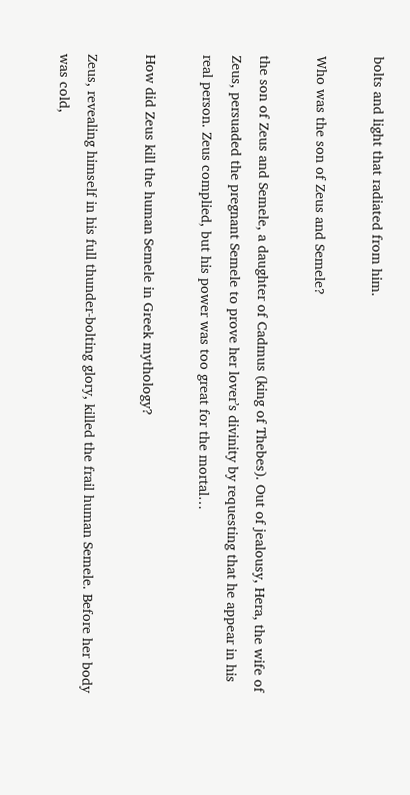bolts and light that radiated from him.

Who was the son of Zeus and Semele?

the son of Zeus and Semele, a daughter of Cadmus (king of Thebes). Out of jealousy, Hera, the wife of Zeus, persuaded the pregnant Semele to prove her lover’s divinity by requesting that he appear in his real person. Zeus complied, but his power was too great for the mortal…

How did Zeus kill the human Semele in Greek mythology?

Zeus, revealing himself in his full thunder-bolting glory, killed the frail human Semele. Before her body was cold,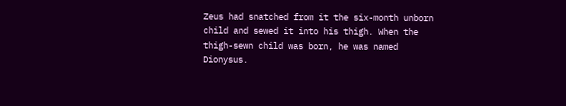Zeus had snatched from it the six-month unborn child and sewed it into his thigh. When the thigh-sewn child was born, he was named Dionysus.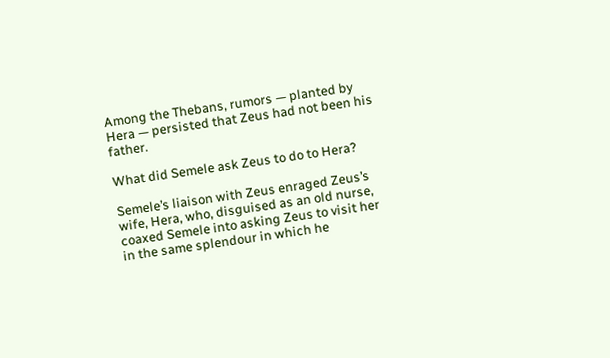Among the Thebans, rumors — planted by Hera — persisted that Zeus had not been his father.

What did Semele ask Zeus to do to Hera?

Semele’s liaison with Zeus enraged Zeus’s wife, Hera, who, disguised as an old nurse, coaxed Semele into asking Zeus to visit her in the same splendour in which he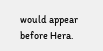would appear before Hera.